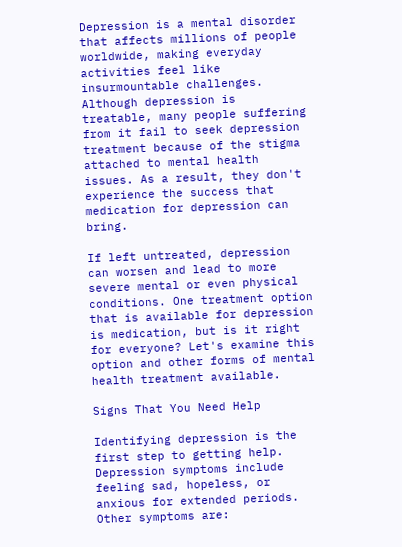Depression is a mental disorder that affects millions of people worldwide, making everyday activities feel like insurmountable challenges. Although depression is treatable, many people suffering from it fail to seek depression treatment because of the stigma attached to mental health issues. As a result, they don't experience the success that medication for depression can bring.

If left untreated, depression can worsen and lead to more severe mental or even physical conditions. One treatment option that is available for depression is medication, but is it right for everyone? Let's examine this option and other forms of mental health treatment available.

Signs That You Need Help

Identifying depression is the first step to getting help. Depression symptoms include feeling sad, hopeless, or anxious for extended periods. Other symptoms are: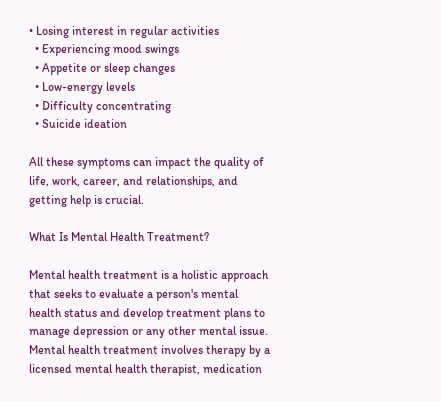• Losing interest in regular activities
  • Experiencing mood swings
  • Appetite or sleep changes
  • Low-energy levels
  • Difficulty concentrating
  • Suicide ideation

All these symptoms can impact the quality of life, work, career, and relationships, and getting help is crucial.

What Is Mental Health Treatment?

Mental health treatment is a holistic approach that seeks to evaluate a person's mental health status and develop treatment plans to manage depression or any other mental issue. Mental health treatment involves therapy by a licensed mental health therapist, medication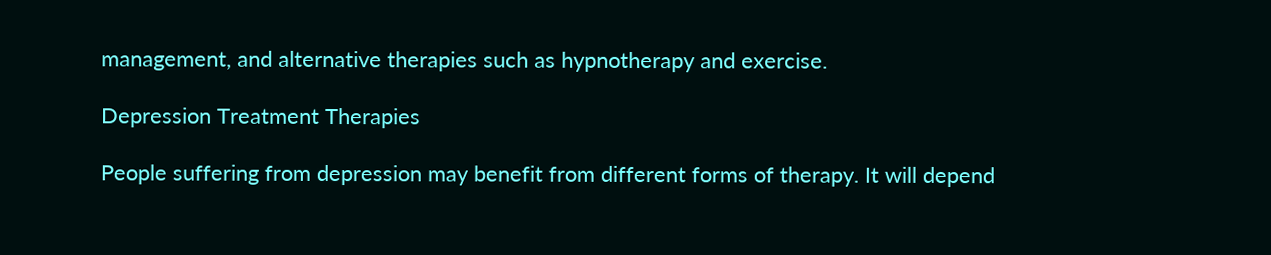management, and alternative therapies such as hypnotherapy and exercise.

Depression Treatment Therapies

People suffering from depression may benefit from different forms of therapy. It will depend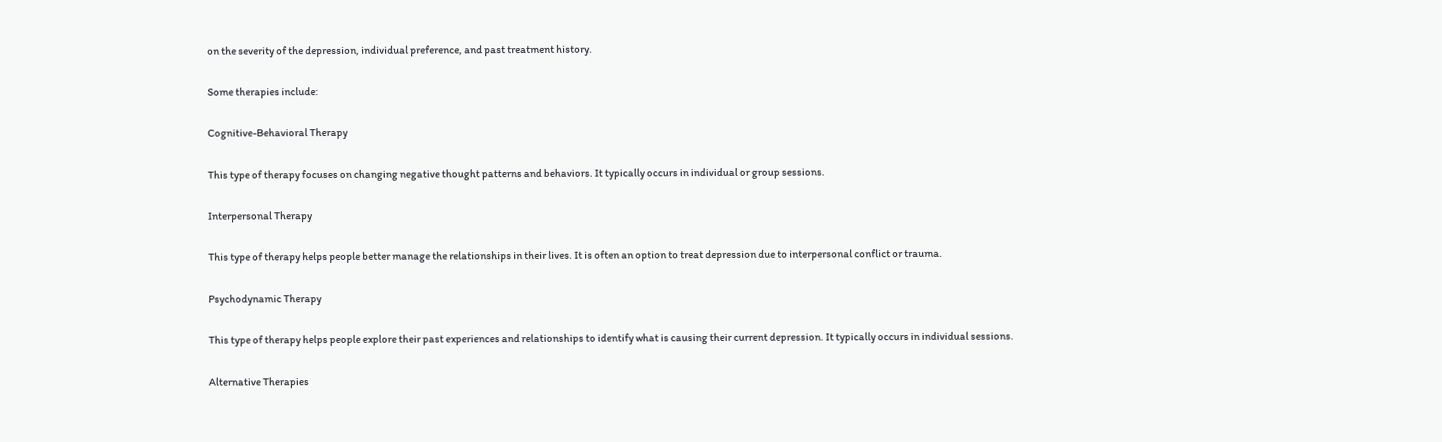on the severity of the depression, individual preference, and past treatment history.

Some therapies include:

Cognitive-Behavioral Therapy

This type of therapy focuses on changing negative thought patterns and behaviors. It typically occurs in individual or group sessions.

Interpersonal Therapy

This type of therapy helps people better manage the relationships in their lives. It is often an option to treat depression due to interpersonal conflict or trauma.

Psychodynamic Therapy

This type of therapy helps people explore their past experiences and relationships to identify what is causing their current depression. It typically occurs in individual sessions.

Alternative Therapies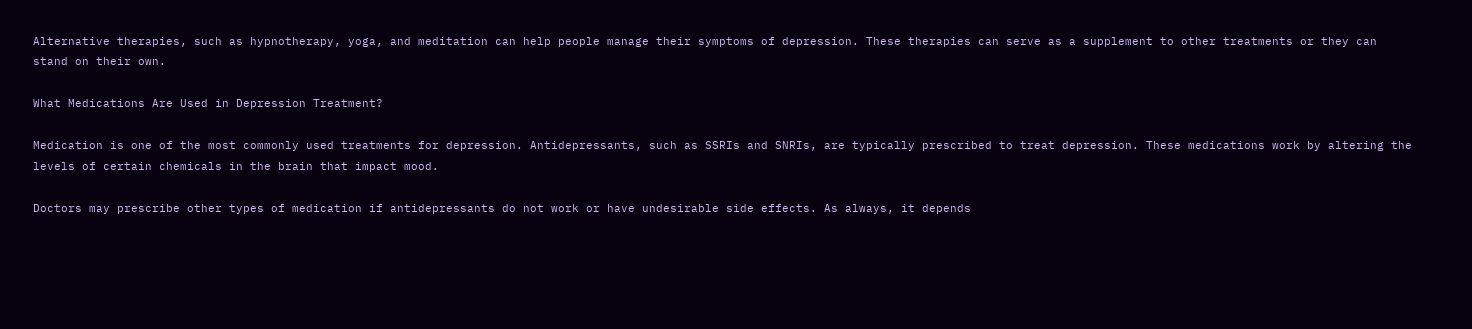Alternative therapies, such as hypnotherapy, yoga, and meditation can help people manage their symptoms of depression. These therapies can serve as a supplement to other treatments or they can stand on their own.

What Medications Are Used in Depression Treatment?

Medication is one of the most commonly used treatments for depression. Antidepressants, such as SSRIs and SNRIs, are typically prescribed to treat depression. These medications work by altering the levels of certain chemicals in the brain that impact mood.

Doctors may prescribe other types of medication if antidepressants do not work or have undesirable side effects. As always, it depends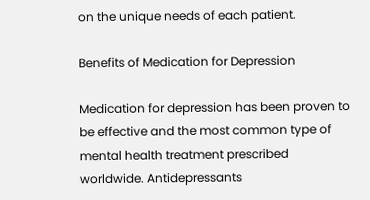on the unique needs of each patient.

Benefits of Medication for Depression

Medication for depression has been proven to be effective and the most common type of mental health treatment prescribed worldwide. Antidepressants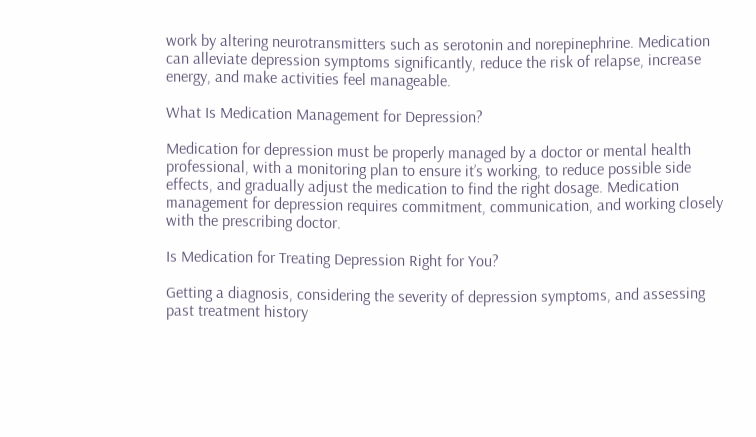work by altering neurotransmitters such as serotonin and norepinephrine. Medication can alleviate depression symptoms significantly, reduce the risk of relapse, increase energy, and make activities feel manageable.

What Is Medication Management for Depression?

Medication for depression must be properly managed by a doctor or mental health professional, with a monitoring plan to ensure it’s working, to reduce possible side effects, and gradually adjust the medication to find the right dosage. Medication management for depression requires commitment, communication, and working closely with the prescribing doctor.

Is Medication for Treating Depression Right for You?

Getting a diagnosis, considering the severity of depression symptoms, and assessing past treatment history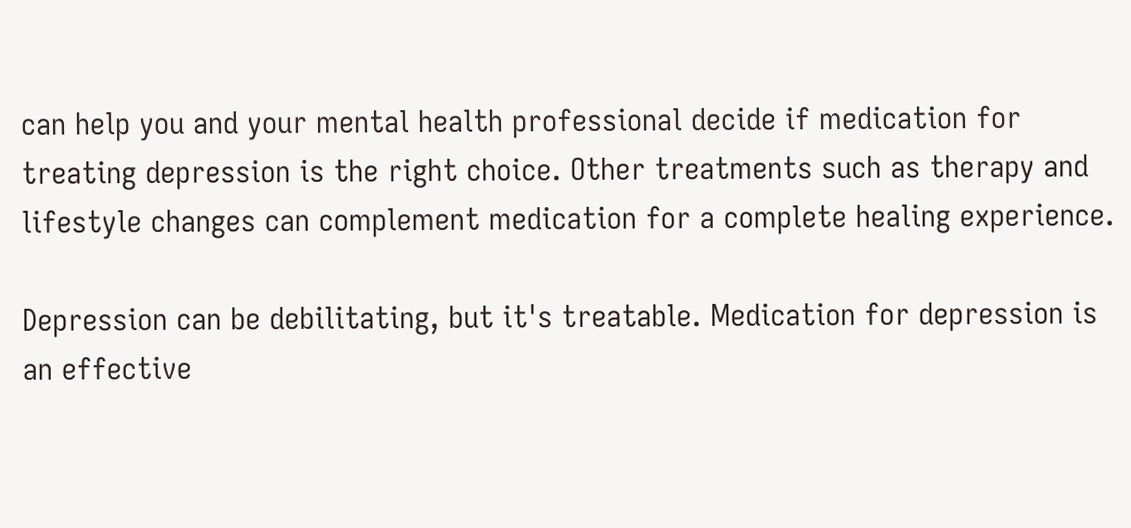can help you and your mental health professional decide if medication for treating depression is the right choice. Other treatments such as therapy and lifestyle changes can complement medication for a complete healing experience.

Depression can be debilitating, but it's treatable. Medication for depression is an effective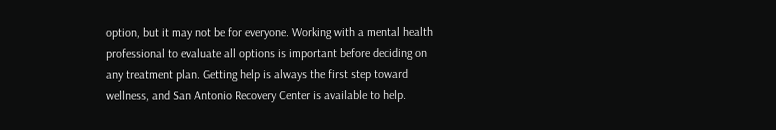option, but it may not be for everyone. Working with a mental health professional to evaluate all options is important before deciding on any treatment plan. Getting help is always the first step toward wellness, and San Antonio Recovery Center is available to help.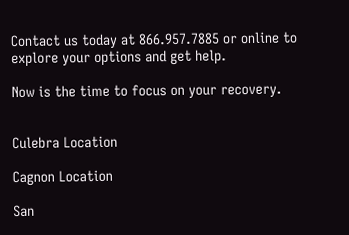Contact us today at 866.957.7885 or online to explore your options and get help.

Now is the time to focus on your recovery.


Culebra Location

Cagnon Location

San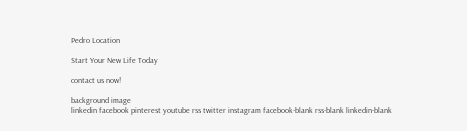Pedro Location

Start Your New Life Today

contact us now!

background image
linkedin facebook pinterest youtube rss twitter instagram facebook-blank rss-blank linkedin-blank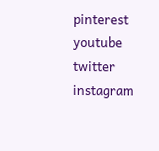pinterest youtube twitter instagram